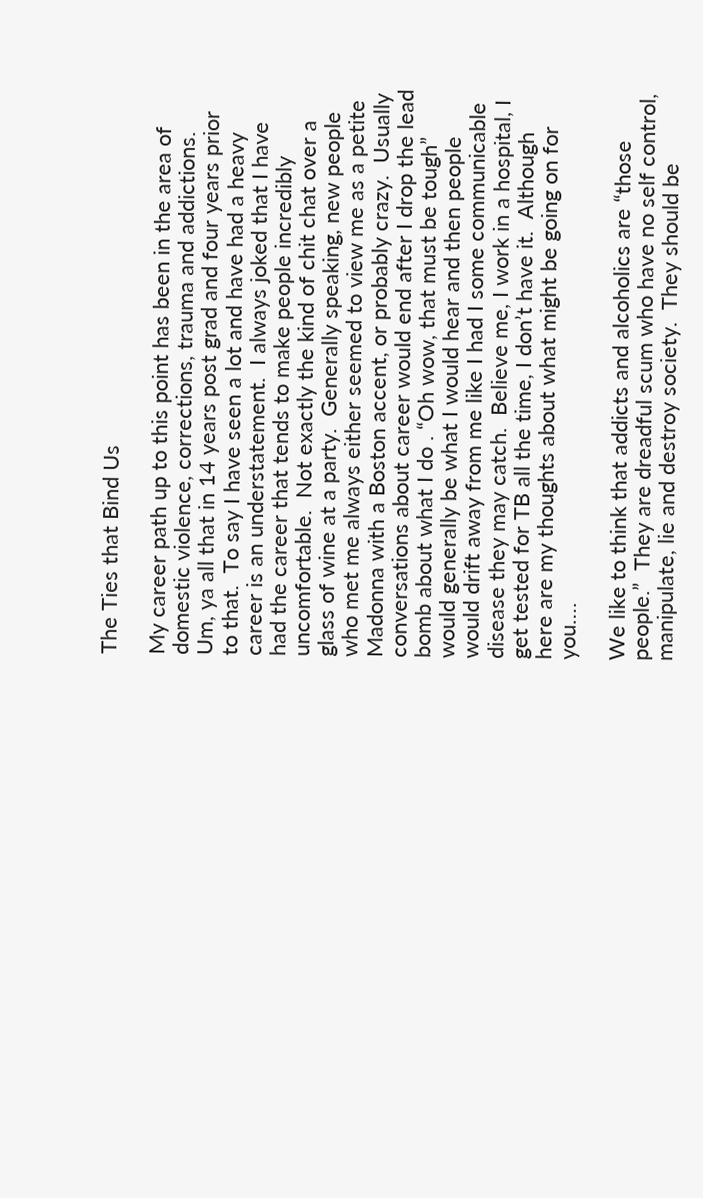The Ties that Bind Us

My career path up to this point has been in the area of domestic violence, corrections, trauma and addictions.  Um, ya all that in 14 years post grad and four years prior to that.  To say I have seen a lot and have had a heavy career is an understatement.  I always joked that I have had the career that tends to make people incredibly uncomfortable.  Not exactly the kind of chit chat over a glass of wine at a party.  Generally speaking, new people who met me always either seemed to view me as a petite Madonna with a Boston accent, or probably crazy.  Usually conversations about career would end after I drop the lead bomb about what I do . “Oh wow, that must be tough” would generally be what I would hear and then people would drift away from me like I had I some communicable disease they may catch.  Believe me, I work in a hospital, I get tested for TB all the time, I don’t have it.  Although here are my thoughts about what might be going on for you….

We like to think that addicts and alcoholics are “those people.”  They are dreadful scum who have no self control, manipulate, lie and destroy society.  They should be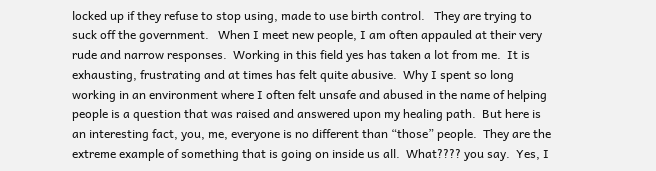locked up if they refuse to stop using, made to use birth control.   They are trying to suck off the government.   When I meet new people, I am often appauled at their very rude and narrow responses.  Working in this field yes has taken a lot from me.  It is exhausting, frustrating and at times has felt quite abusive.  Why I spent so long working in an environment where I often felt unsafe and abused in the name of helping people is a question that was raised and answered upon my healing path.  But here is an interesting fact, you, me, everyone is no different than “those” people.  They are the extreme example of something that is going on inside us all.  What???? you say.  Yes, I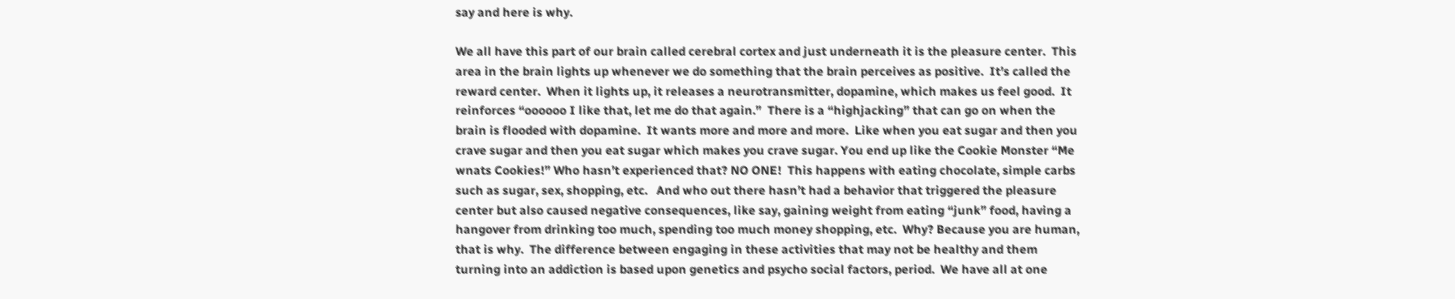say and here is why.

We all have this part of our brain called cerebral cortex and just underneath it is the pleasure center.  This area in the brain lights up whenever we do something that the brain perceives as positive.  It’s called the reward center.  When it lights up, it releases a neurotransmitter, dopamine, which makes us feel good.  It reinforces “oooooo I like that, let me do that again.”  There is a “highjacking” that can go on when the brain is flooded with dopamine.  It wants more and more and more.  Like when you eat sugar and then you crave sugar and then you eat sugar which makes you crave sugar. You end up like the Cookie Monster “Me wnats Cookies!” Who hasn’t experienced that? NO ONE!  This happens with eating chocolate, simple carbs such as sugar, sex, shopping, etc.   And who out there hasn’t had a behavior that triggered the pleasure center but also caused negative consequences, like say, gaining weight from eating “junk” food, having a hangover from drinking too much, spending too much money shopping, etc.  Why? Because you are human, that is why.  The difference between engaging in these activities that may not be healthy and them turning into an addiction is based upon genetics and psycho social factors, period.  We have all at one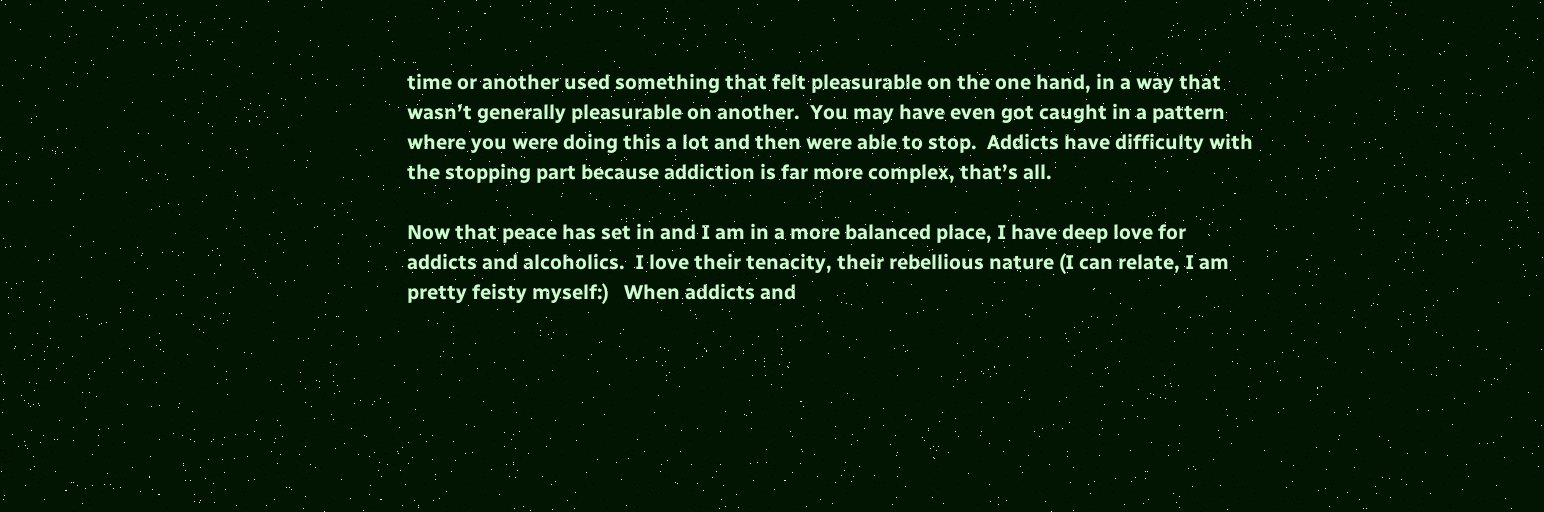time or another used something that felt pleasurable on the one hand, in a way that wasn’t generally pleasurable on another.  You may have even got caught in a pattern where you were doing this a lot and then were able to stop.  Addicts have difficulty with the stopping part because addiction is far more complex, that’s all.

Now that peace has set in and I am in a more balanced place, I have deep love for addicts and alcoholics.  I love their tenacity, their rebellious nature (I can relate, I am pretty feisty myself:)   When addicts and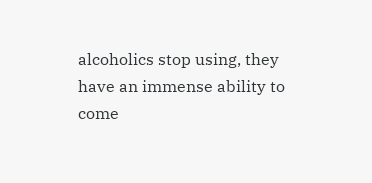alcoholics stop using, they have an immense ability to come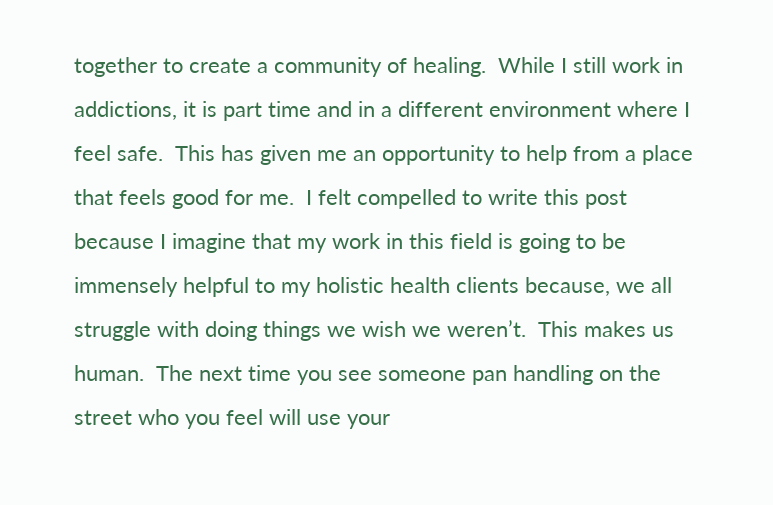together to create a community of healing.  While I still work in addictions, it is part time and in a different environment where I feel safe.  This has given me an opportunity to help from a place that feels good for me.  I felt compelled to write this post because I imagine that my work in this field is going to be immensely helpful to my holistic health clients because, we all struggle with doing things we wish we weren’t.  This makes us human.  The next time you see someone pan handling on the street who you feel will use your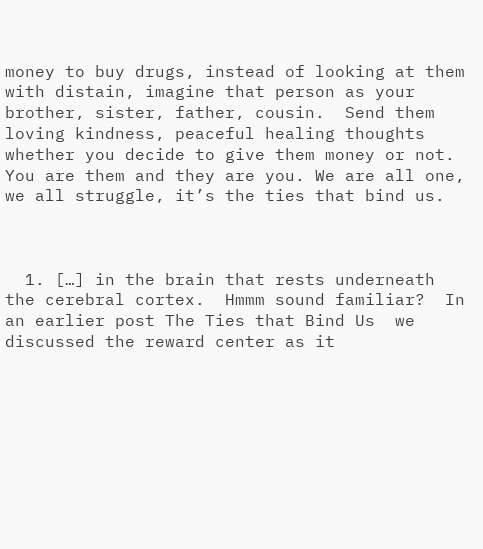money to buy drugs, instead of looking at them with distain, imagine that person as your brother, sister, father, cousin.  Send them loving kindness, peaceful healing thoughts whether you decide to give them money or not.  You are them and they are you. We are all one, we all struggle, it’s the ties that bind us.



  1. […] in the brain that rests underneath the cerebral cortex.  Hmmm sound familiar?  In an earlier post The Ties that Bind Us  we discussed the reward center as it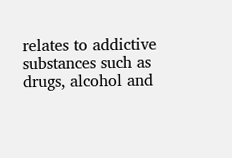relates to addictive substances such as drugs, alcohol and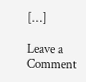[…]

Leave a Comment